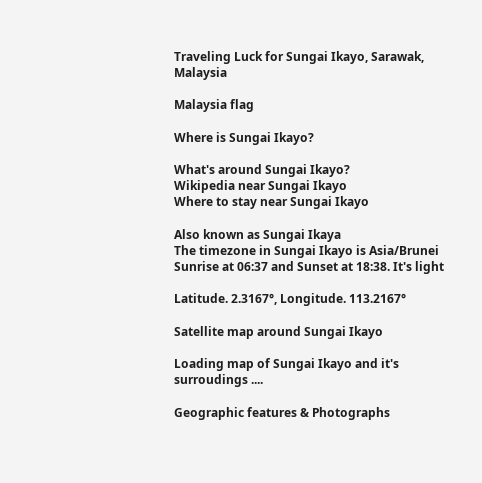Traveling Luck for Sungai Ikayo, Sarawak, Malaysia

Malaysia flag

Where is Sungai Ikayo?

What's around Sungai Ikayo?
Wikipedia near Sungai Ikayo
Where to stay near Sungai Ikayo

Also known as Sungai Ikaya
The timezone in Sungai Ikayo is Asia/Brunei
Sunrise at 06:37 and Sunset at 18:38. It's light

Latitude. 2.3167°, Longitude. 113.2167°

Satellite map around Sungai Ikayo

Loading map of Sungai Ikayo and it's surroudings ....

Geographic features & Photographs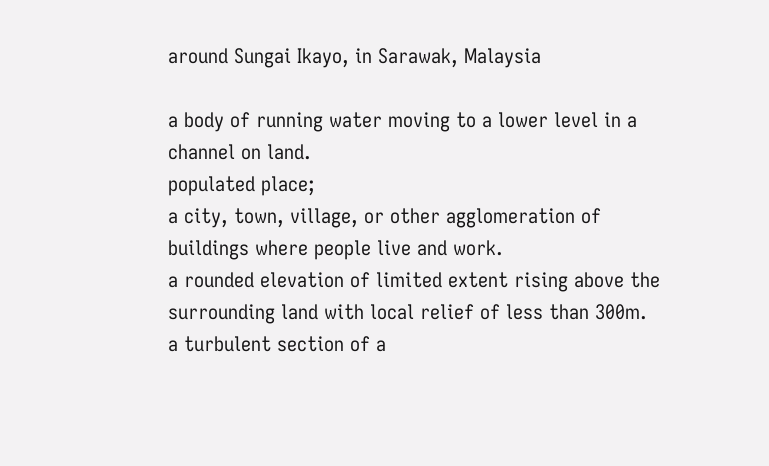around Sungai Ikayo, in Sarawak, Malaysia

a body of running water moving to a lower level in a channel on land.
populated place;
a city, town, village, or other agglomeration of buildings where people live and work.
a rounded elevation of limited extent rising above the surrounding land with local relief of less than 300m.
a turbulent section of a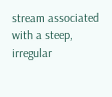stream associated with a steep, irregular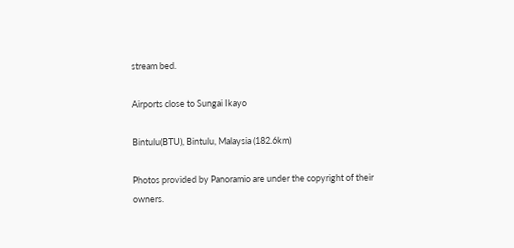stream bed.

Airports close to Sungai Ikayo

Bintulu(BTU), Bintulu, Malaysia (182.6km)

Photos provided by Panoramio are under the copyright of their owners.